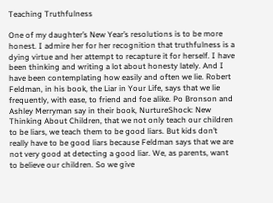Teaching Truthfulness

One of my daughter’s New Year’s resolutions is to be more honest. I admire her for her recognition that truthfulness is a dying virtue and her attempt to recapture it for herself. I have been thinking and writing a lot about honesty lately. And I have been contemplating how easily and often we lie. Robert Feldman, in his book, the Liar in Your Life, says that we lie frequently, with ease, to friend and foe alike. Po Bronson and Ashley Merryman say in their book, NurtureShock: New Thinking About Children, that we not only teach our children to be liars, we teach them to be good liars. But kids don’t really have to be good liars because Feldman says that we are not very good at detecting a good liar. We, as parents, want to believe our children. So we give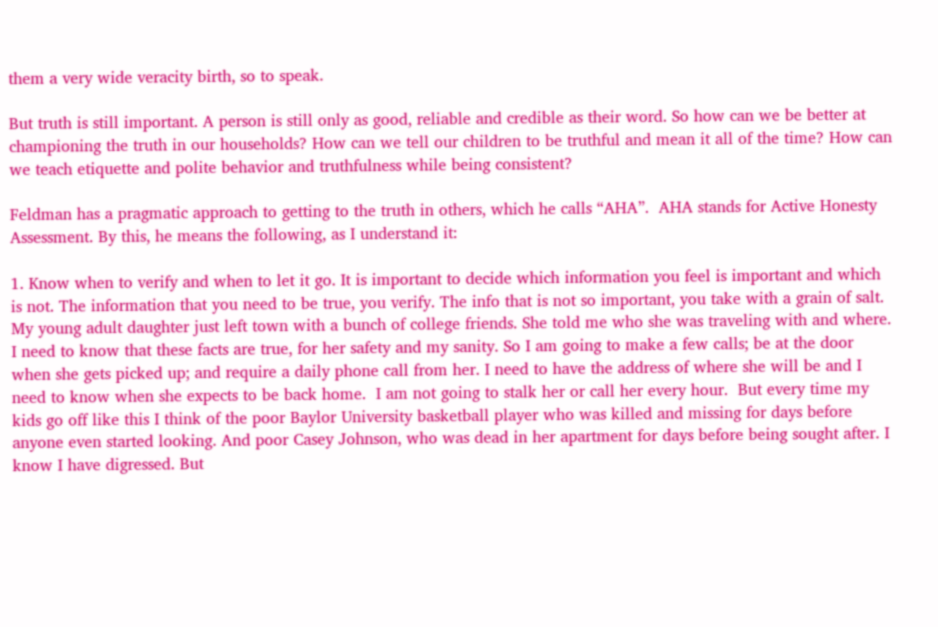them a very wide veracity birth, so to speak.

But truth is still important. A person is still only as good, reliable and credible as their word. So how can we be better at championing the truth in our households? How can we tell our children to be truthful and mean it all of the time? How can we teach etiquette and polite behavior and truthfulness while being consistent?

Feldman has a pragmatic approach to getting to the truth in others, which he calls “AHA”.  AHA stands for Active Honesty Assessment. By this, he means the following, as I understand it:

1. Know when to verify and when to let it go. It is important to decide which information you feel is important and which is not. The information that you need to be true, you verify. The info that is not so important, you take with a grain of salt. My young adult daughter just left town with a bunch of college friends. She told me who she was traveling with and where. I need to know that these facts are true, for her safety and my sanity. So I am going to make a few calls; be at the door when she gets picked up; and require a daily phone call from her. I need to have the address of where she will be and I need to know when she expects to be back home.  I am not going to stalk her or call her every hour.  But every time my kids go off like this I think of the poor Baylor University basketball player who was killed and missing for days before anyone even started looking. And poor Casey Johnson, who was dead in her apartment for days before being sought after. I know I have digressed. But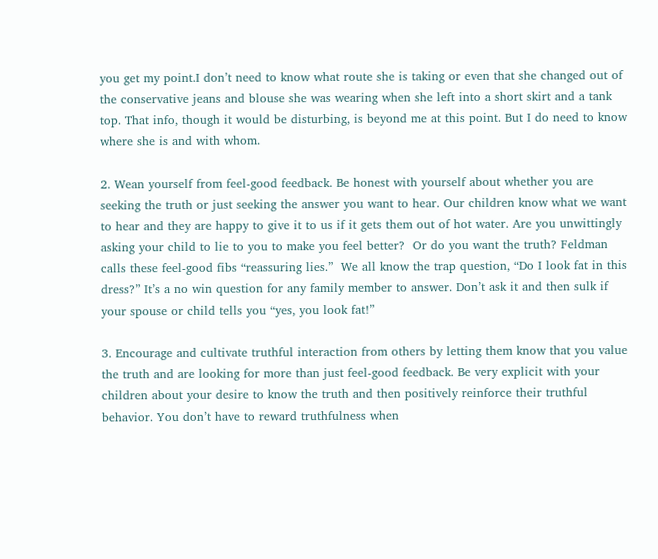you get my point.I don’t need to know what route she is taking or even that she changed out of the conservative jeans and blouse she was wearing when she left into a short skirt and a tank top. That info, though it would be disturbing, is beyond me at this point. But I do need to know where she is and with whom.

2. Wean yourself from feel-good feedback. Be honest with yourself about whether you are seeking the truth or just seeking the answer you want to hear. Our children know what we want to hear and they are happy to give it to us if it gets them out of hot water. Are you unwittingly asking your child to lie to you to make you feel better?  Or do you want the truth? Feldman calls these feel-good fibs “reassuring lies.”  We all know the trap question, “Do I look fat in this dress?” It’s a no win question for any family member to answer. Don’t ask it and then sulk if your spouse or child tells you “yes, you look fat!”

3. Encourage and cultivate truthful interaction from others by letting them know that you value the truth and are looking for more than just feel-good feedback. Be very explicit with your children about your desire to know the truth and then positively reinforce their truthful behavior. You don’t have to reward truthfulness when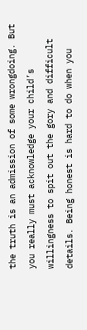the truth is an admission of some wrongdoing. But you really must acknowledge your child’s willingness to spit out the gory and difficult details. Being honest is hard to do when you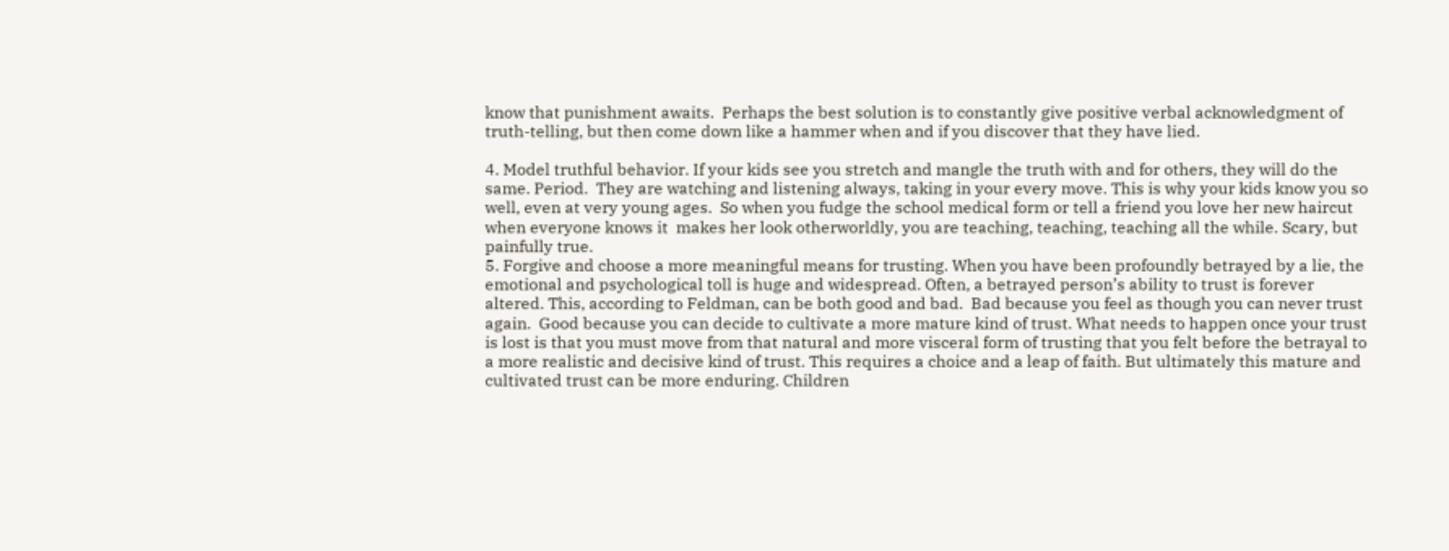know that punishment awaits.  Perhaps the best solution is to constantly give positive verbal acknowledgment of truth-telling, but then come down like a hammer when and if you discover that they have lied.

4. Model truthful behavior. If your kids see you stretch and mangle the truth with and for others, they will do the same. Period.  They are watching and listening always, taking in your every move. This is why your kids know you so well, even at very young ages.  So when you fudge the school medical form or tell a friend you love her new haircut when everyone knows it  makes her look otherworldly, you are teaching, teaching, teaching all the while. Scary, but painfully true.
5. Forgive and choose a more meaningful means for trusting. When you have been profoundly betrayed by a lie, the emotional and psychological toll is huge and widespread. Often, a betrayed person’s ability to trust is forever altered. This, according to Feldman, can be both good and bad.  Bad because you feel as though you can never trust again.  Good because you can decide to cultivate a more mature kind of trust. What needs to happen once your trust is lost is that you must move from that natural and more visceral form of trusting that you felt before the betrayal to a more realistic and decisive kind of trust. This requires a choice and a leap of faith. But ultimately this mature and cultivated trust can be more enduring. Children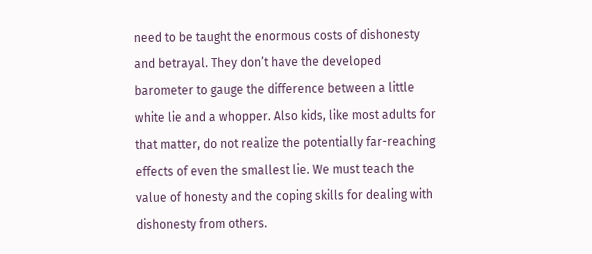need to be taught the enormous costs of dishonesty and betrayal. They don’t have the developed barometer to gauge the difference between a little white lie and a whopper. Also kids, like most adults for that matter, do not realize the potentially far-reaching effects of even the smallest lie. We must teach the value of honesty and the coping skills for dealing with dishonesty from others.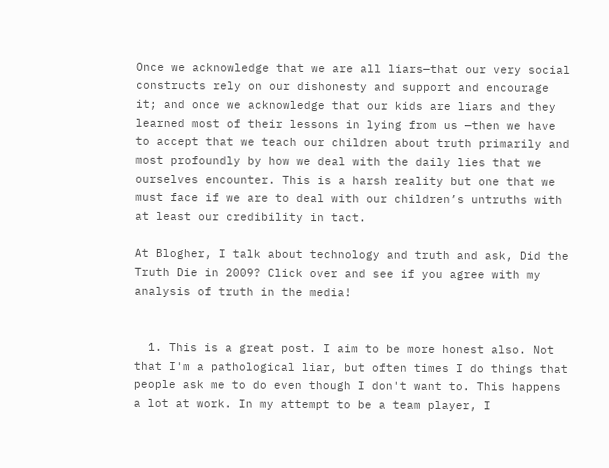Once we acknowledge that we are all liars—that our very social constructs rely on our dishonesty and support and encourage it; and once we acknowledge that our kids are liars and they learned most of their lessons in lying from us —then we have to accept that we teach our children about truth primarily and most profoundly by how we deal with the daily lies that we ourselves encounter. This is a harsh reality but one that we must face if we are to deal with our children’s untruths with at least our credibility in tact.

At Blogher, I talk about technology and truth and ask, Did the Truth Die in 2009? Click over and see if you agree with my analysis of truth in the media!


  1. This is a great post. I aim to be more honest also. Not that I'm a pathological liar, but often times I do things that people ask me to do even though I don't want to. This happens a lot at work. In my attempt to be a team player, I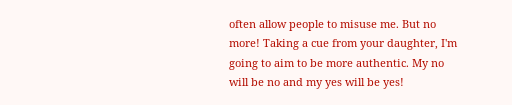often allow people to misuse me. But no more! Taking a cue from your daughter, I'm going to aim to be more authentic. My no will be no and my yes will be yes!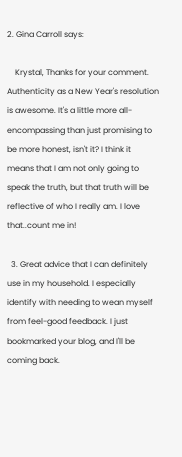2. Gina Carroll says:

    Krystal, Thanks for your comment. Authenticity as a New Year's resolution is awesome. It's a little more all-encompassing than just promising to be more honest, isn't it? I think it means that I am not only going to speak the truth, but that truth will be reflective of who I really am. I love that..count me in!

  3. Great advice that I can definitely use in my household. I especially identify with needing to wean myself from feel-good feedback. I just bookmarked your blog, and I'll be coming back.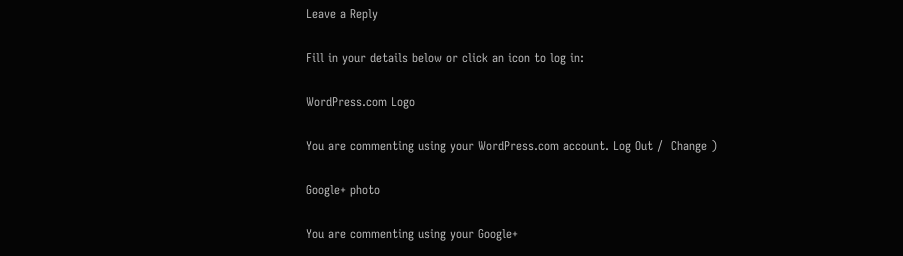Leave a Reply

Fill in your details below or click an icon to log in:

WordPress.com Logo

You are commenting using your WordPress.com account. Log Out /  Change )

Google+ photo

You are commenting using your Google+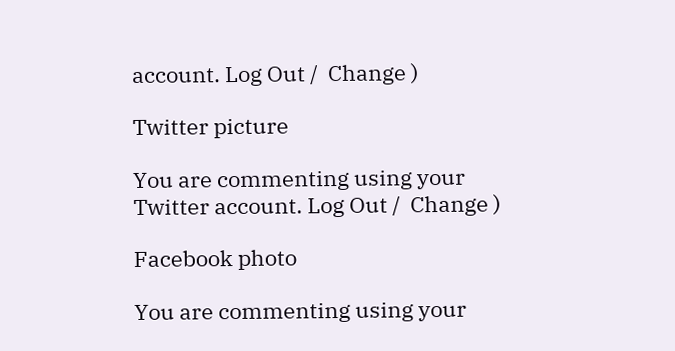account. Log Out /  Change )

Twitter picture

You are commenting using your Twitter account. Log Out /  Change )

Facebook photo

You are commenting using your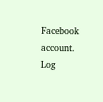Facebook account. Log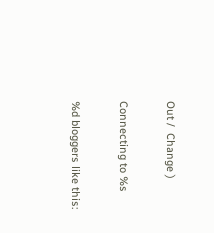Out /  Change )

Connecting to %s

%d bloggers like this: